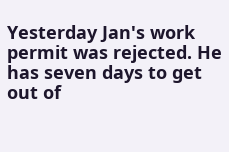Yesterday Jan's work permit was rejected. He has seven days to get out of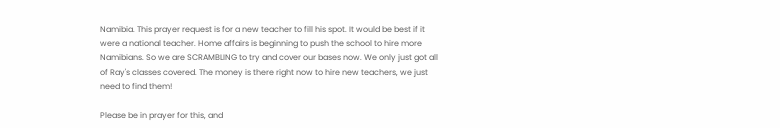Namibia. This prayer request is for a new teacher to fill his spot. It would be best if it were a national teacher. Home affairs is beginning to push the school to hire more Namibians. So we are SCRAMBLING to try and cover our bases now. We only just got all of Ray's classes covered. The money is there right now to hire new teachers, we just need to find them!

Please be in prayer for this, and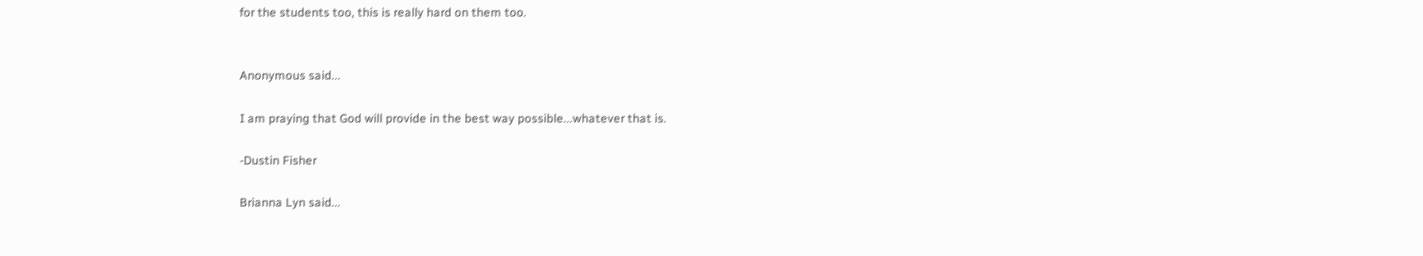for the students too, this is really hard on them too.


Anonymous said...

I am praying that God will provide in the best way possible...whatever that is.

-Dustin Fisher

Brianna Lyn said...